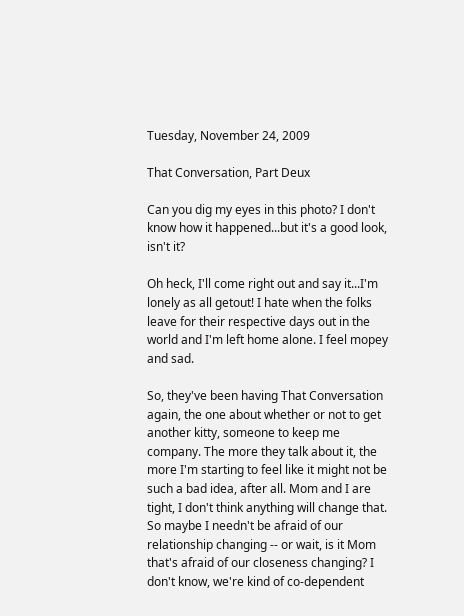Tuesday, November 24, 2009

That Conversation, Part Deux

Can you dig my eyes in this photo? I don't know how it happened...but it's a good look, isn't it?

Oh heck, I'll come right out and say it...I'm lonely as all getout! I hate when the folks leave for their respective days out in the world and I'm left home alone. I feel mopey and sad.

So, they've been having That Conversation again, the one about whether or not to get another kitty, someone to keep me company. The more they talk about it, the more I'm starting to feel like it might not be such a bad idea, after all. Mom and I are tight, I don't think anything will change that. So maybe I needn't be afraid of our relationship changing -- or wait, is it Mom that's afraid of our closeness changing? I don't know, we're kind of co-dependent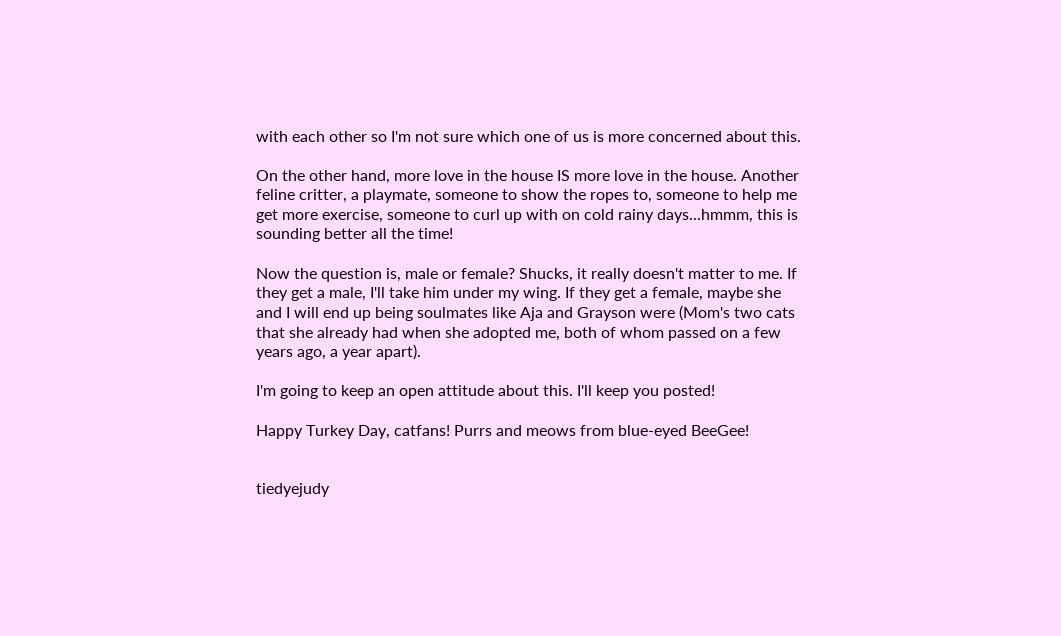with each other so I'm not sure which one of us is more concerned about this.

On the other hand, more love in the house IS more love in the house. Another feline critter, a playmate, someone to show the ropes to, someone to help me get more exercise, someone to curl up with on cold rainy days...hmmm, this is sounding better all the time!

Now the question is, male or female? Shucks, it really doesn't matter to me. If they get a male, I'll take him under my wing. If they get a female, maybe she and I will end up being soulmates like Aja and Grayson were (Mom's two cats that she already had when she adopted me, both of whom passed on a few years ago, a year apart).

I'm going to keep an open attitude about this. I'll keep you posted!

Happy Turkey Day, catfans! Purrs and meows from blue-eyed BeeGee!


tiedyejudy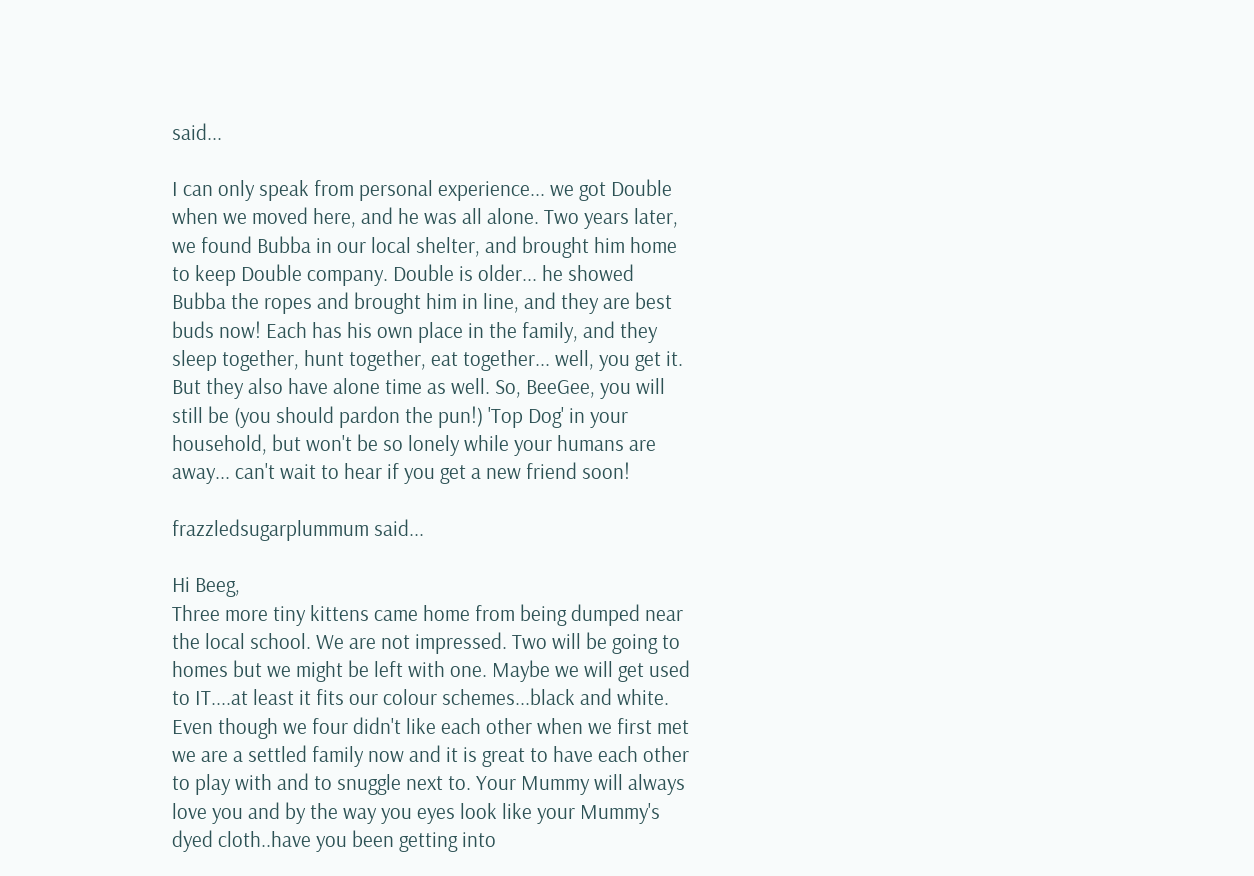said...

I can only speak from personal experience... we got Double when we moved here, and he was all alone. Two years later, we found Bubba in our local shelter, and brought him home to keep Double company. Double is older... he showed Bubba the ropes and brought him in line, and they are best buds now! Each has his own place in the family, and they sleep together, hunt together, eat together... well, you get it. But they also have alone time as well. So, BeeGee, you will still be (you should pardon the pun!) 'Top Dog' in your household, but won't be so lonely while your humans are away... can't wait to hear if you get a new friend soon!

frazzledsugarplummum said...

Hi Beeg,
Three more tiny kittens came home from being dumped near the local school. We are not impressed. Two will be going to homes but we might be left with one. Maybe we will get used to IT....at least it fits our colour schemes...black and white. Even though we four didn't like each other when we first met we are a settled family now and it is great to have each other to play with and to snuggle next to. Your Mummy will always love you and by the way you eyes look like your Mummy's dyed cloth..have you been getting into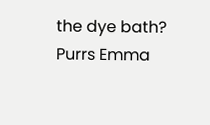the dye bath?
Purrs Emma